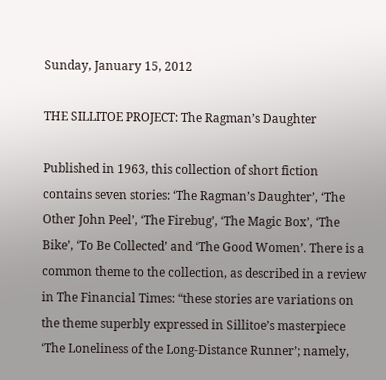Sunday, January 15, 2012

THE SILLITOE PROJECT: The Ragman’s Daughter

Published in 1963, this collection of short fiction contains seven stories: ‘The Ragman’s Daughter’, ‘The Other John Peel’, ‘The Firebug’, ‘The Magic Box’, ‘The Bike’, ‘To Be Collected’ and ‘The Good Women’. There is a common theme to the collection, as described in a review in The Financial Times: “these stories are variations on the theme superbly expressed in Sillitoe’s masterpiece ‘The Loneliness of the Long-Distance Runner’; namely,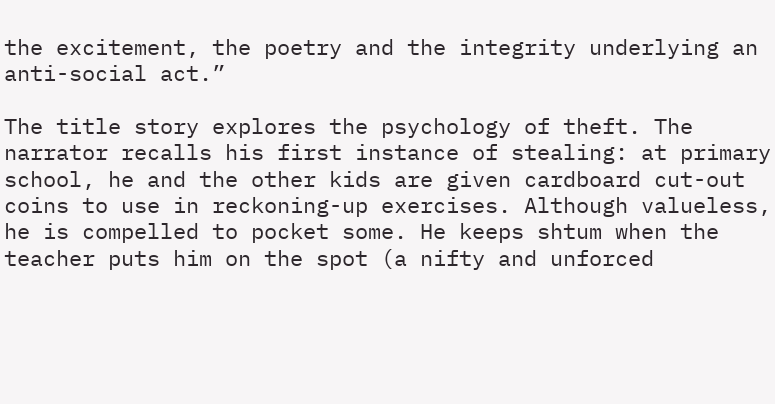the excitement, the poetry and the integrity underlying an anti-social act.”

The title story explores the psychology of theft. The narrator recalls his first instance of stealing: at primary school, he and the other kids are given cardboard cut-out coins to use in reckoning-up exercises. Although valueless, he is compelled to pocket some. He keeps shtum when the teacher puts him on the spot (a nifty and unforced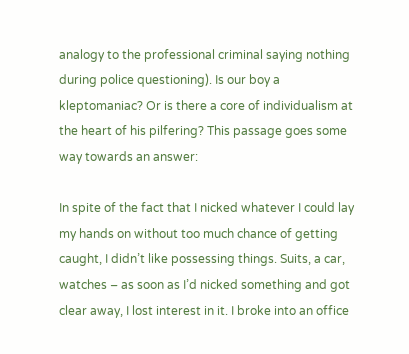analogy to the professional criminal saying nothing during police questioning). Is our boy a kleptomaniac? Or is there a core of individualism at the heart of his pilfering? This passage goes some way towards an answer:

In spite of the fact that I nicked whatever I could lay my hands on without too much chance of getting caught, I didn’t like possessing things. Suits, a car, watches – as soon as I’d nicked something and got clear away, I lost interest in it. I broke into an office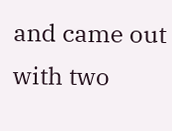and came out with two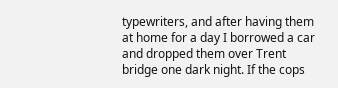typewriters, and after having them at home for a day I borrowed a car and dropped them over Trent bridge one dark night. If the cops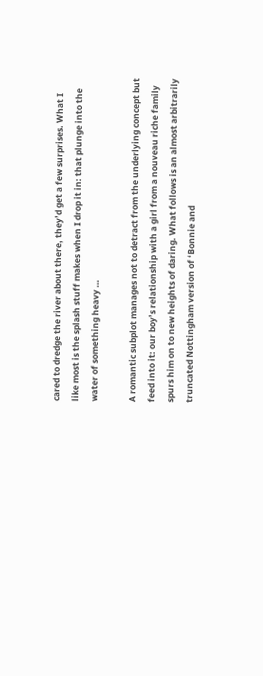cared to dredge the river about there, they’d get a few surprises. What I like most is the splash stuff makes when I drop it in: that plunge into the water of something heavy …

A romantic subplot manages not to detract from the underlying concept but feed into it: our boy’s relationship with a girl from a nouveau riche family spurs him on to new heights of daring. What follows is an almost arbitrarily truncated Nottingham version of ‘Bonnie and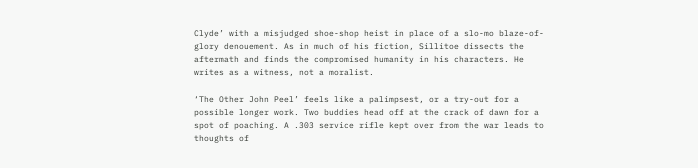Clyde’ with a misjudged shoe-shop heist in place of a slo-mo blaze-of-glory denouement. As in much of his fiction, Sillitoe dissects the aftermath and finds the compromised humanity in his characters. He writes as a witness, not a moralist.

‘The Other John Peel’ feels like a palimpsest, or a try-out for a possible longer work. Two buddies head off at the crack of dawn for a spot of poaching. A .303 service rifle kept over from the war leads to thoughts of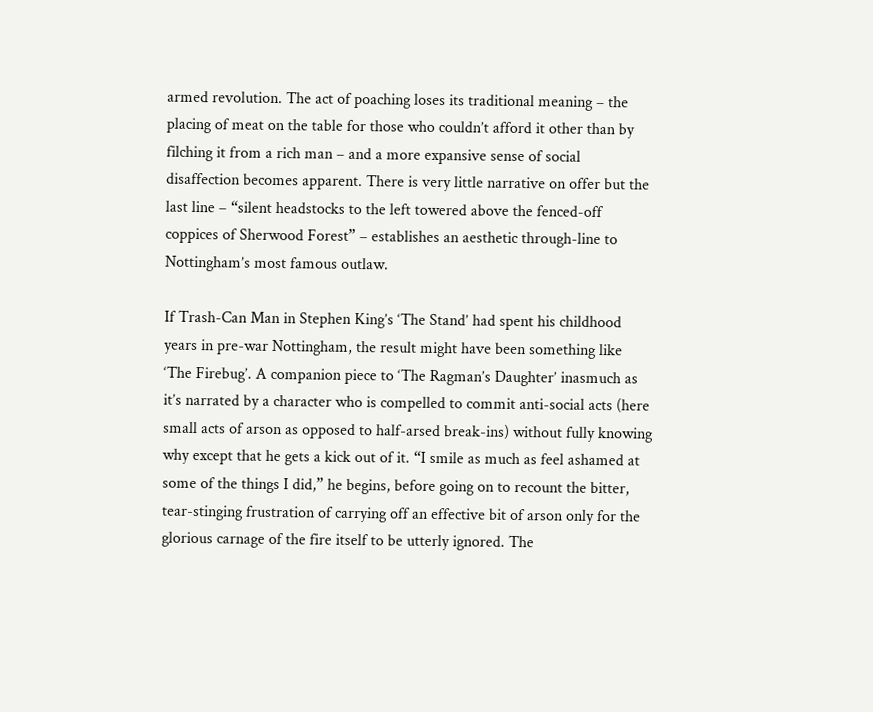armed revolution. The act of poaching loses its traditional meaning – the placing of meat on the table for those who couldn’t afford it other than by filching it from a rich man – and a more expansive sense of social disaffection becomes apparent. There is very little narrative on offer but the last line – “silent headstocks to the left towered above the fenced-off coppices of Sherwood Forest” – establishes an aesthetic through-line to Nottingham’s most famous outlaw.

If Trash-Can Man in Stephen King’s ‘The Stand’ had spent his childhood years in pre-war Nottingham, the result might have been something like ‘The Firebug’. A companion piece to ‘The Ragman’s Daughter’ inasmuch as it’s narrated by a character who is compelled to commit anti-social acts (here small acts of arson as opposed to half-arsed break-ins) without fully knowing why except that he gets a kick out of it. “I smile as much as feel ashamed at some of the things I did,” he begins, before going on to recount the bitter, tear-stinging frustration of carrying off an effective bit of arson only for the glorious carnage of the fire itself to be utterly ignored. The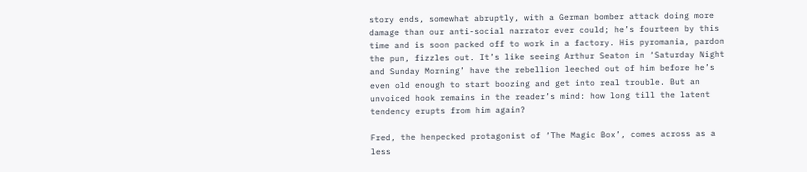story ends, somewhat abruptly, with a German bomber attack doing more damage than our anti-social narrator ever could; he’s fourteen by this time and is soon packed off to work in a factory. His pyromania, pardon the pun, fizzles out. It’s like seeing Arthur Seaton in ‘Saturday Night and Sunday Morning’ have the rebellion leeched out of him before he’s even old enough to start boozing and get into real trouble. But an unvoiced hook remains in the reader’s mind: how long till the latent tendency erupts from him again?

Fred, the henpecked protagonist of ‘The Magic Box’, comes across as a less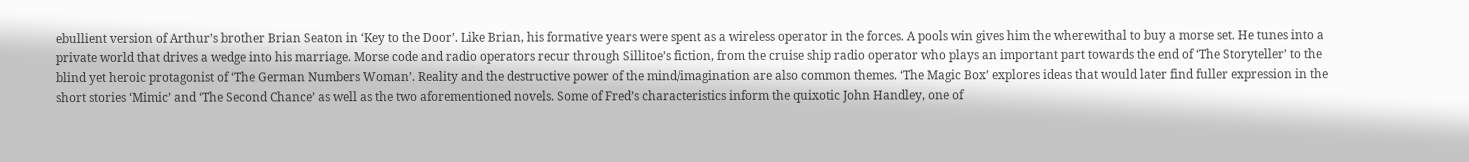ebullient version of Arthur’s brother Brian Seaton in ‘Key to the Door’. Like Brian, his formative years were spent as a wireless operator in the forces. A pools win gives him the wherewithal to buy a morse set. He tunes into a private world that drives a wedge into his marriage. Morse code and radio operators recur through Sillitoe’s fiction, from the cruise ship radio operator who plays an important part towards the end of ‘The Storyteller’ to the blind yet heroic protagonist of ‘The German Numbers Woman’. Reality and the destructive power of the mind/imagination are also common themes. ‘The Magic Box’ explores ideas that would later find fuller expression in the short stories ‘Mimic’ and ‘The Second Chance’ as well as the two aforementioned novels. Some of Fred’s characteristics inform the quixotic John Handley, one of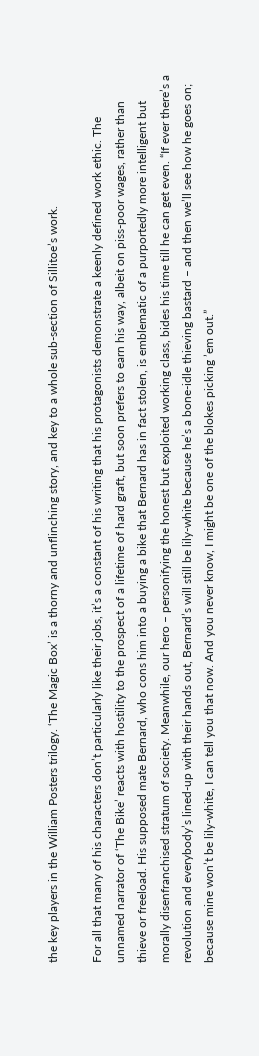the key players in the William Posters trilogy. ‘The Magic Box’ is a thorny and unflinching story, and key to a whole sub-section of Sillitoe’s work.

For all that many of his characters don’t particularly like their jobs, it’s a constant of his writing that his protagonists demonstrate a keenly defined work ethic. The unnamed narrator of ‘The Bike’ reacts with hostility to the prospect of a lifetime of hard graft, but soon prefers to earn his way, albeit on piss-poor wages, rather than thieve or freeload. His supposed mate Bernard, who cons him into a buying a bike that Bernard has in fact stolen, is emblematic of a purportedly more intelligent but morally disenfranchised stratum of society. Meanwhile, our hero – personifying the honest but exploited working class, bides his time till he can get even. “If ever there’s a revolution and everybody’s lined-up with their hands out, Bernard’s will still be lily-white because he’s a bone-idle thieving bastard – and then we’ll see how he goes on; because mine won’t be lily-white, I can tell you that now. And you never know, I might be one of the blokes picking ’em out.”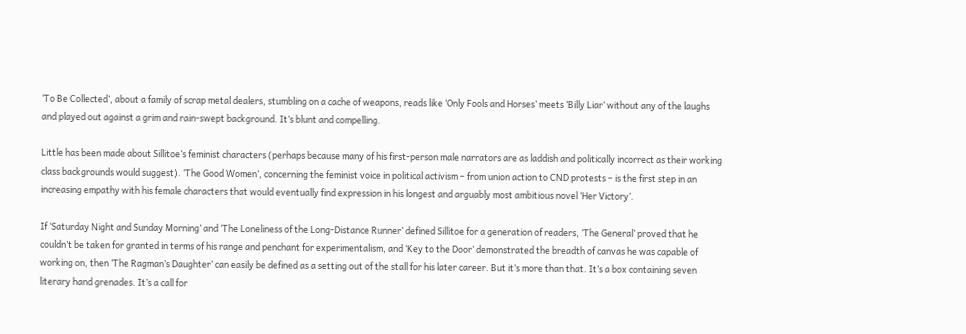‘To Be Collected’, about a family of scrap metal dealers, stumbling on a cache of weapons, reads like ‘Only Fools and Horses’ meets ‘Billy Liar’ without any of the laughs and played out against a grim and rain-swept background. It’s blunt and compelling.

Little has been made about Sillitoe’s feminist characters (perhaps because many of his first-person male narrators are as laddish and politically incorrect as their working class backgrounds would suggest). ‘The Good Women’, concerning the feminist voice in political activism – from union action to CND protests – is the first step in an increasing empathy with his female characters that would eventually find expression in his longest and arguably most ambitious novel ‘Her Victory’.

If ‘Saturday Night and Sunday Morning’ and ‘The Loneliness of the Long-Distance Runner’ defined Sillitoe for a generation of readers, ‘The General’ proved that he couldn’t be taken for granted in terms of his range and penchant for experimentalism, and ‘Key to the Door’ demonstrated the breadth of canvas he was capable of working on, then ‘The Ragman’s Daughter’ can easily be defined as a setting out of the stall for his later career. But it’s more than that. It’s a box containing seven literary hand grenades. It’s a call for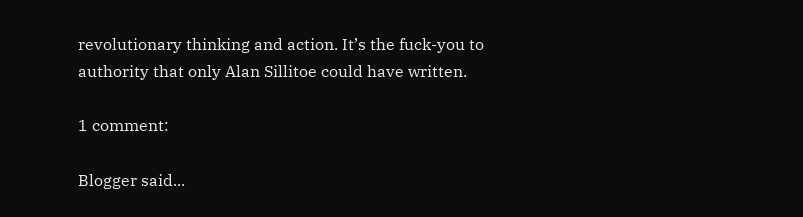revolutionary thinking and action. It’s the fuck-you to authority that only Alan Sillitoe could have written.

1 comment:

Blogger said...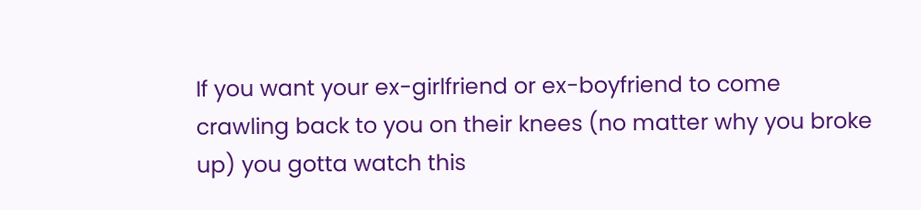If you want your ex-girlfriend or ex-boyfriend to come crawling back to you on their knees (no matter why you broke up) you gotta watch this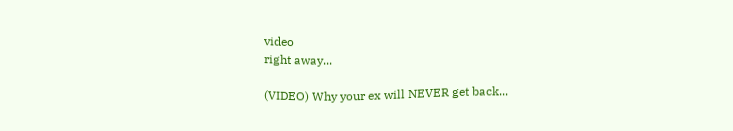video
right away...

(VIDEO) Why your ex will NEVER get back...